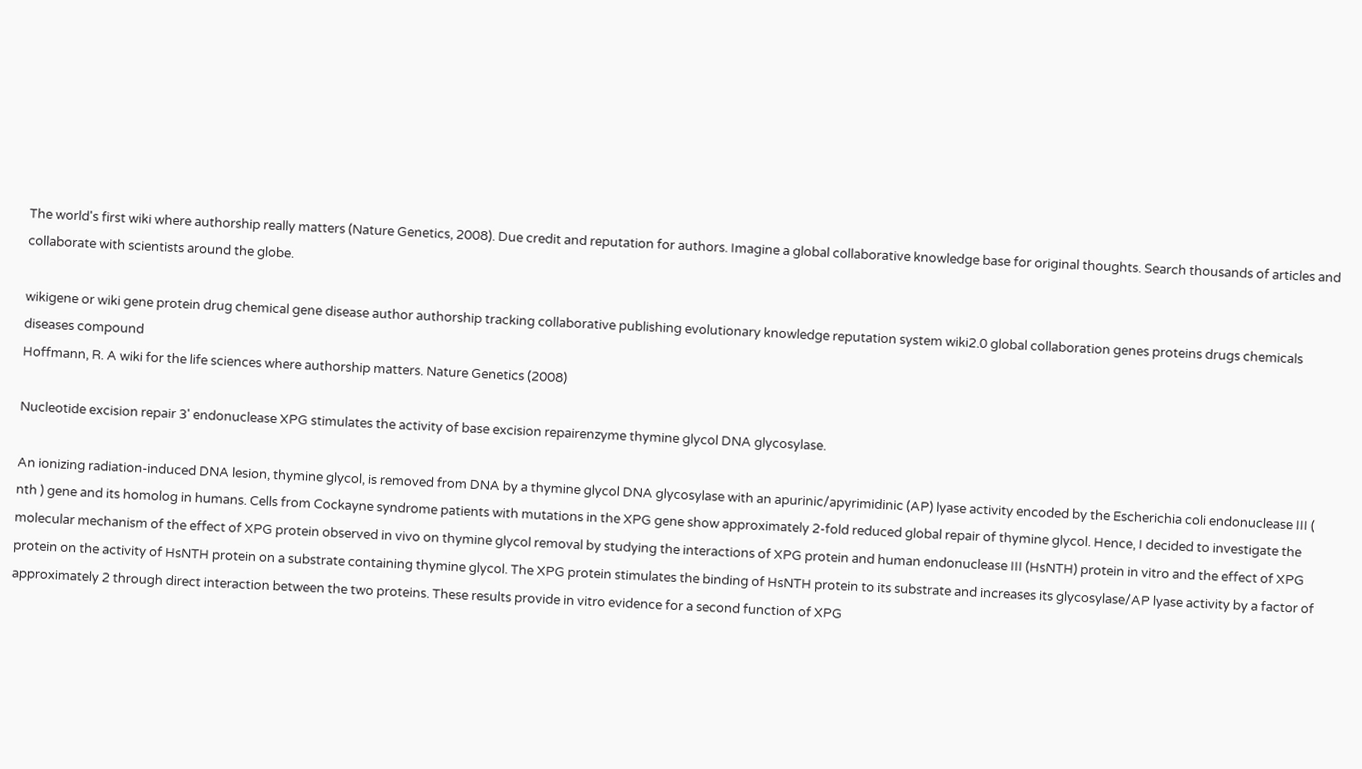The world's first wiki where authorship really matters (Nature Genetics, 2008). Due credit and reputation for authors. Imagine a global collaborative knowledge base for original thoughts. Search thousands of articles and collaborate with scientists around the globe.

wikigene or wiki gene protein drug chemical gene disease author authorship tracking collaborative publishing evolutionary knowledge reputation system wiki2.0 global collaboration genes proteins drugs chemicals diseases compound
Hoffmann, R. A wiki for the life sciences where authorship matters. Nature Genetics (2008)

Nucleotide excision repair 3' endonuclease XPG stimulates the activity of base excision repairenzyme thymine glycol DNA glycosylase.

An ionizing radiation-induced DNA lesion, thymine glycol, is removed from DNA by a thymine glycol DNA glycosylase with an apurinic/apyrimidinic (AP) lyase activity encoded by the Escherichia coli endonuclease III ( nth ) gene and its homolog in humans. Cells from Cockayne syndrome patients with mutations in the XPG gene show approximately 2-fold reduced global repair of thymine glycol. Hence, I decided to investigate the molecular mechanism of the effect of XPG protein observed in vivo on thymine glycol removal by studying the interactions of XPG protein and human endonuclease III (HsNTH) protein in vitro and the effect of XPG protein on the activity of HsNTH protein on a substrate containing thymine glycol. The XPG protein stimulates the binding of HsNTH protein to its substrate and increases its glycosylase/AP lyase activity by a factor of approximately 2 through direct interaction between the two proteins. These results provide in vitro evidence for a second function of XPG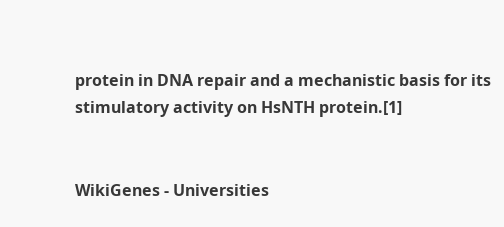protein in DNA repair and a mechanistic basis for its stimulatory activity on HsNTH protein.[1]


WikiGenes - Universities